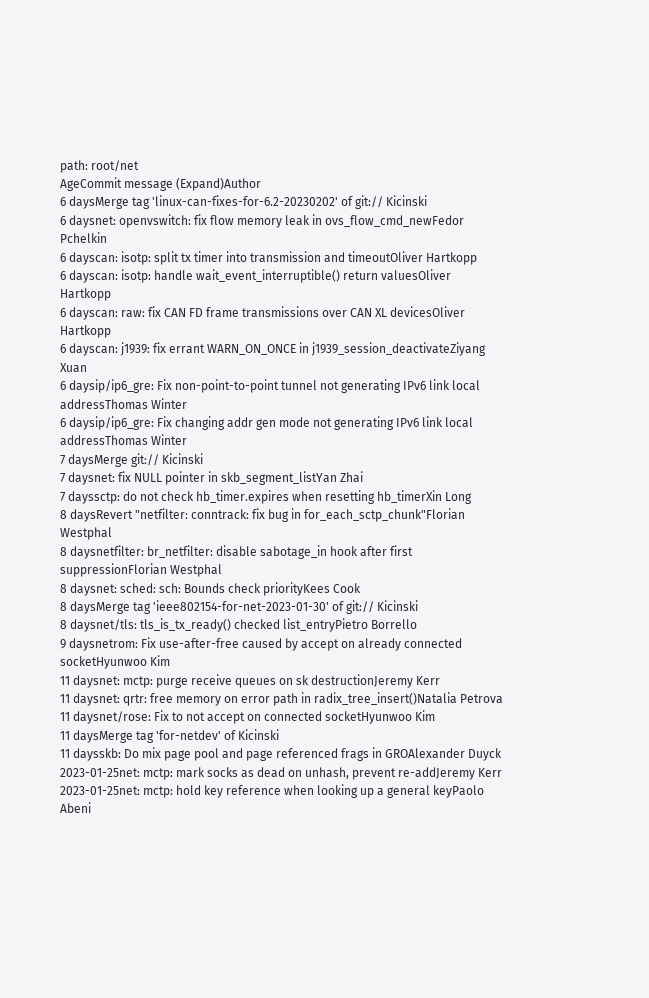path: root/net
AgeCommit message (Expand)Author
6 daysMerge tag 'linux-can-fixes-for-6.2-20230202' of git:// Kicinski
6 daysnet: openvswitch: fix flow memory leak in ovs_flow_cmd_newFedor Pchelkin
6 dayscan: isotp: split tx timer into transmission and timeoutOliver Hartkopp
6 dayscan: isotp: handle wait_event_interruptible() return valuesOliver Hartkopp
6 dayscan: raw: fix CAN FD frame transmissions over CAN XL devicesOliver Hartkopp
6 dayscan: j1939: fix errant WARN_ON_ONCE in j1939_session_deactivateZiyang Xuan
6 daysip/ip6_gre: Fix non-point-to-point tunnel not generating IPv6 link local addressThomas Winter
6 daysip/ip6_gre: Fix changing addr gen mode not generating IPv6 link local addressThomas Winter
7 daysMerge git:// Kicinski
7 daysnet: fix NULL pointer in skb_segment_listYan Zhai
7 dayssctp: do not check hb_timer.expires when resetting hb_timerXin Long
8 daysRevert "netfilter: conntrack: fix bug in for_each_sctp_chunk"Florian Westphal
8 daysnetfilter: br_netfilter: disable sabotage_in hook after first suppressionFlorian Westphal
8 daysnet: sched: sch: Bounds check priorityKees Cook
8 daysMerge tag 'ieee802154-for-net-2023-01-30' of git:// Kicinski
8 daysnet/tls: tls_is_tx_ready() checked list_entryPietro Borrello
9 daysnetrom: Fix use-after-free caused by accept on already connected socketHyunwoo Kim
11 daysnet: mctp: purge receive queues on sk destructionJeremy Kerr
11 daysnet: qrtr: free memory on error path in radix_tree_insert()Natalia Petrova
11 daysnet/rose: Fix to not accept on connected socketHyunwoo Kim
11 daysMerge tag 'for-netdev' of Kicinski
11 daysskb: Do mix page pool and page referenced frags in GROAlexander Duyck
2023-01-25net: mctp: mark socks as dead on unhash, prevent re-addJeremy Kerr
2023-01-25net: mctp: hold key reference when looking up a general keyPaolo Abeni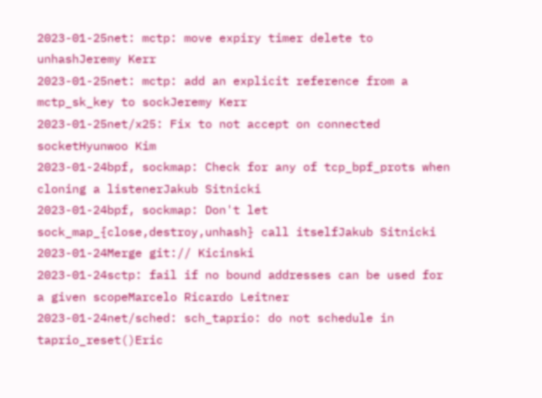2023-01-25net: mctp: move expiry timer delete to unhashJeremy Kerr
2023-01-25net: mctp: add an explicit reference from a mctp_sk_key to sockJeremy Kerr
2023-01-25net/x25: Fix to not accept on connected socketHyunwoo Kim
2023-01-24bpf, sockmap: Check for any of tcp_bpf_prots when cloning a listenerJakub Sitnicki
2023-01-24bpf, sockmap: Don't let sock_map_{close,destroy,unhash} call itselfJakub Sitnicki
2023-01-24Merge git:// Kicinski
2023-01-24sctp: fail if no bound addresses can be used for a given scopeMarcelo Ricardo Leitner
2023-01-24net/sched: sch_taprio: do not schedule in taprio_reset()Eric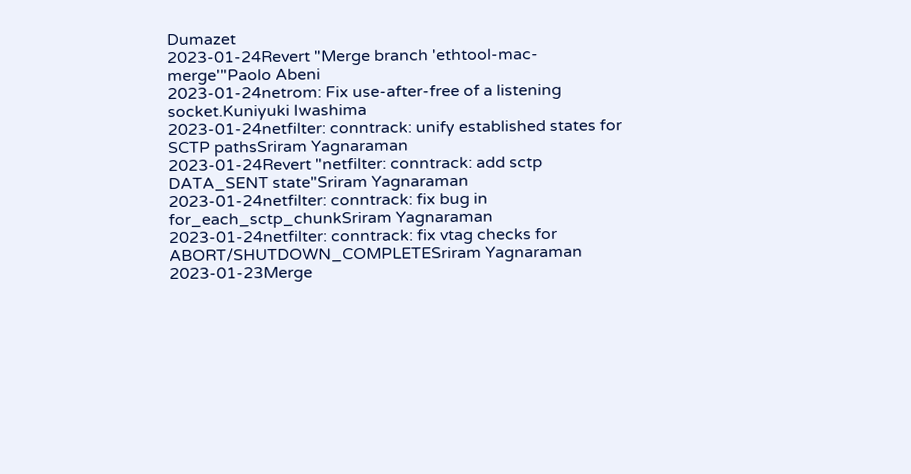Dumazet
2023-01-24Revert "Merge branch 'ethtool-mac-merge'"Paolo Abeni
2023-01-24netrom: Fix use-after-free of a listening socket.Kuniyuki Iwashima
2023-01-24netfilter: conntrack: unify established states for SCTP pathsSriram Yagnaraman
2023-01-24Revert "netfilter: conntrack: add sctp DATA_SENT state"Sriram Yagnaraman
2023-01-24netfilter: conntrack: fix bug in for_each_sctp_chunkSriram Yagnaraman
2023-01-24netfilter: conntrack: fix vtag checks for ABORT/SHUTDOWN_COMPLETESriram Yagnaraman
2023-01-23Merge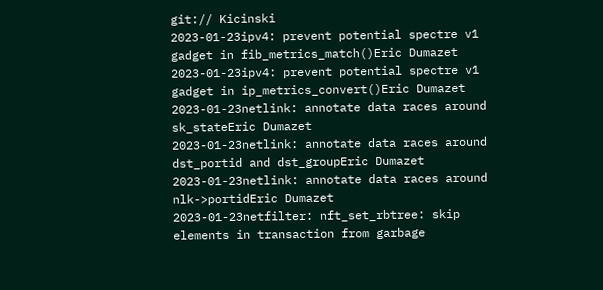git:// Kicinski
2023-01-23ipv4: prevent potential spectre v1 gadget in fib_metrics_match()Eric Dumazet
2023-01-23ipv4: prevent potential spectre v1 gadget in ip_metrics_convert()Eric Dumazet
2023-01-23netlink: annotate data races around sk_stateEric Dumazet
2023-01-23netlink: annotate data races around dst_portid and dst_groupEric Dumazet
2023-01-23netlink: annotate data races around nlk->portidEric Dumazet
2023-01-23netfilter: nft_set_rbtree: skip elements in transaction from garbage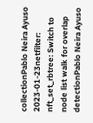collectionPablo Neira Ayuso
2023-01-23netfilter: nft_set_rbtree: Switch to node list walk for overlap detectionPablo Neira Ayuso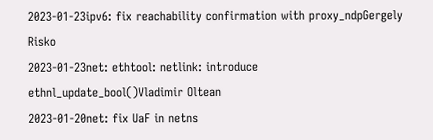2023-01-23ipv6: fix reachability confirmation with proxy_ndpGergely Risko
2023-01-23net: ethtool: netlink: introduce ethnl_update_bool()Vladimir Oltean
2023-01-20net: fix UaF in netns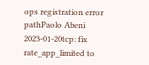ops registration error pathPaolo Abeni
2023-01-20tcp: fix rate_app_limited to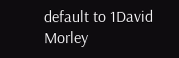default to 1David Morley